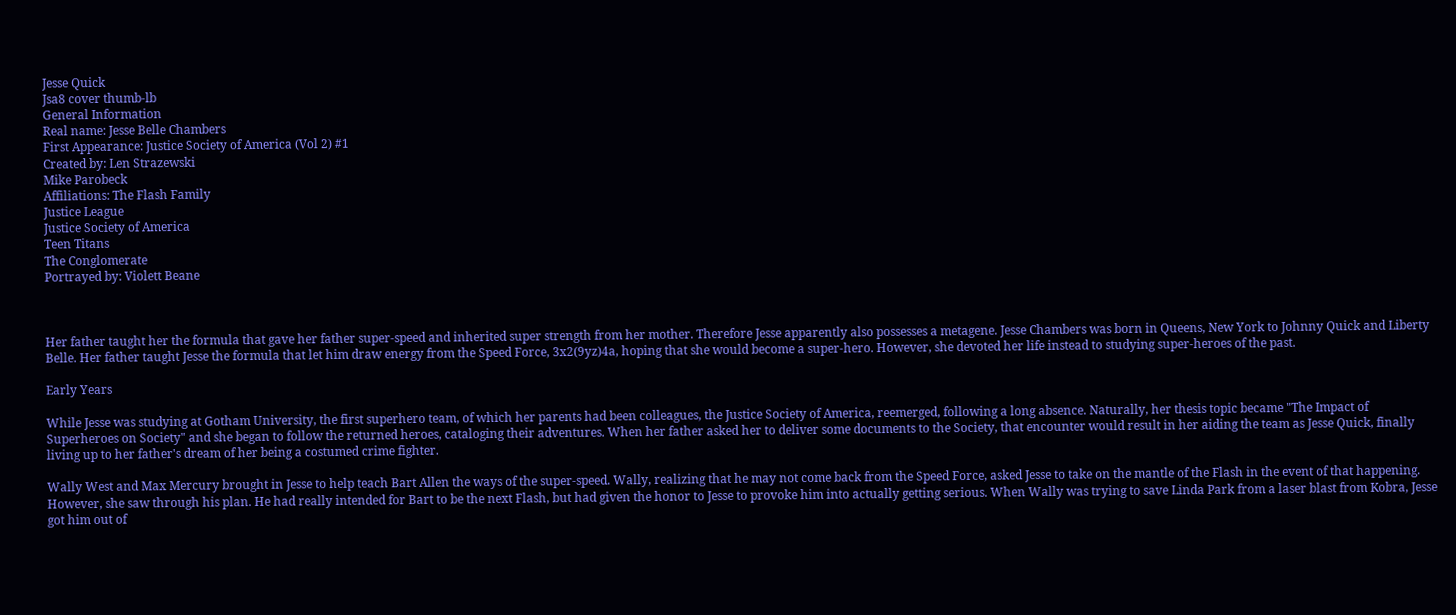Jesse Quick
Jsa8 cover thumb-lb
General Information
Real name: Jesse Belle Chambers
First Appearance: Justice Society of America (Vol 2) #1
Created by: Len Strazewski
Mike Parobeck
Affiliations: The Flash Family
Justice League
Justice Society of America
Teen Titans
The Conglomerate
Portrayed by: Violett Beane



Her father taught her the formula that gave her father super-speed and inherited super strength from her mother. Therefore Jesse apparently also possesses a metagene. Jesse Chambers was born in Queens, New York to Johnny Quick and Liberty Belle. Her father taught Jesse the formula that let him draw energy from the Speed Force, 3x2(9yz)4a, hoping that she would become a super-hero. However, she devoted her life instead to studying super-heroes of the past.

Early Years

While Jesse was studying at Gotham University, the first superhero team, of which her parents had been colleagues, the Justice Society of America, reemerged, following a long absence. Naturally, her thesis topic became "The Impact of Superheroes on Society" and she began to follow the returned heroes, cataloging their adventures. When her father asked her to deliver some documents to the Society, that encounter would result in her aiding the team as Jesse Quick, finally living up to her father's dream of her being a costumed crime fighter.

Wally West and Max Mercury brought in Jesse to help teach Bart Allen the ways of the super-speed. Wally, realizing that he may not come back from the Speed Force, asked Jesse to take on the mantle of the Flash in the event of that happening. However, she saw through his plan. He had really intended for Bart to be the next Flash, but had given the honor to Jesse to provoke him into actually getting serious. When Wally was trying to save Linda Park from a laser blast from Kobra, Jesse got him out of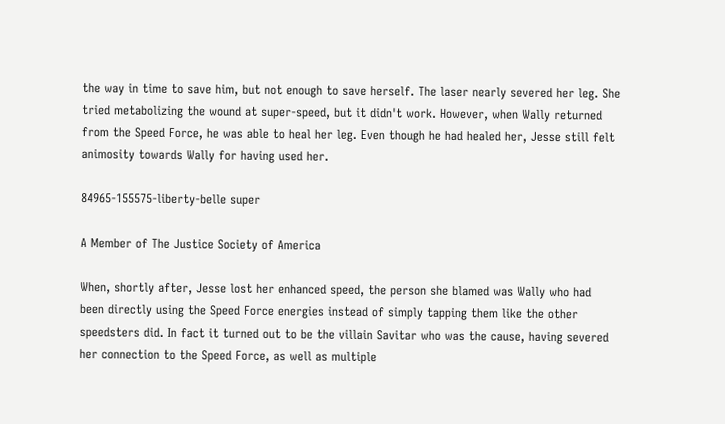the way in time to save him, but not enough to save herself. The laser nearly severed her leg. She tried metabolizing the wound at super-speed, but it didn't work. However, when Wally returned from the Speed Force, he was able to heal her leg. Even though he had healed her, Jesse still felt animosity towards Wally for having used her.

84965-155575-liberty-belle super

A Member of The Justice Society of America

When, shortly after, Jesse lost her enhanced speed, the person she blamed was Wally who had been directly using the Speed Force energies instead of simply tapping them like the other speedsters did. In fact it turned out to be the villain Savitar who was the cause, having severed her connection to the Speed Force, as well as multiple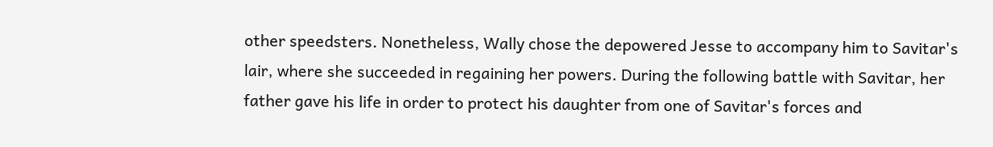other speedsters. Nonetheless, Wally chose the depowered Jesse to accompany him to Savitar's lair, where she succeeded in regaining her powers. During the following battle with Savitar, her father gave his life in order to protect his daughter from one of Savitar's forces and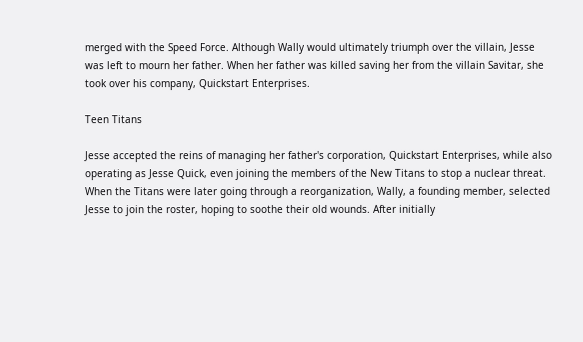merged with the Speed Force. Although Wally would ultimately triumph over the villain, Jesse was left to mourn her father. When her father was killed saving her from the villain Savitar, she took over his company, Quickstart Enterprises.

Teen Titans

Jesse accepted the reins of managing her father's corporation, Quickstart Enterprises, while also operating as Jesse Quick, even joining the members of the New Titans to stop a nuclear threat. When the Titans were later going through a reorganization, Wally, a founding member, selected Jesse to join the roster, hoping to soothe their old wounds. After initially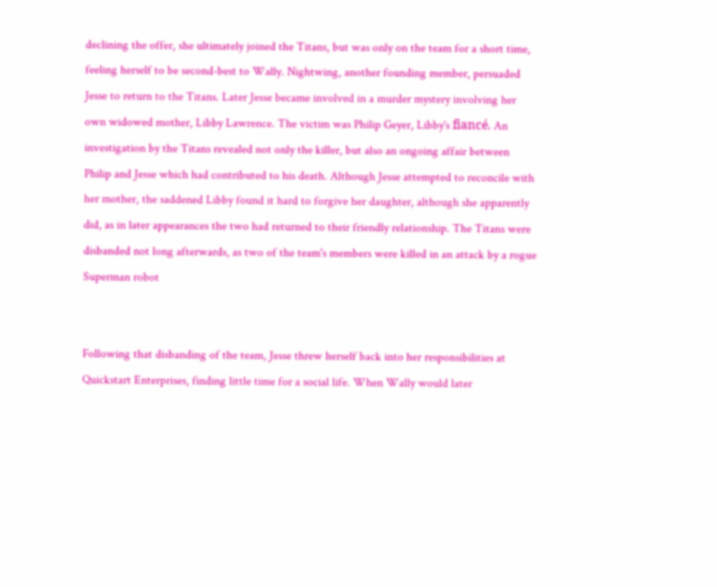declining the offer, she ultimately joined the Titans, but was only on the team for a short time, feeling herself to be second-best to Wally. Nightwing, another founding member, persuaded Jesse to return to the Titans. Later Jesse became involved in a murder mystery involving her own widowed mother, Libby Lawrence. The victim was Philip Geyer, Libby's fiancé. An investigation by the Titans revealed not only the killer, but also an ongoing affair between Philip and Jesse which had contributed to his death. Although Jesse attempted to reconcile with her mother, the saddened Libby found it hard to forgive her daughter, although she apparently did, as in later appearances the two had returned to their friendly relationship. The Titans were disbanded not long afterwards, as two of the team's members were killed in an attack by a rogue Superman robot


Following that disbanding of the team, Jesse threw herself back into her responsibilities at Quickstart Enterprises, finding little time for a social life. When Wally would later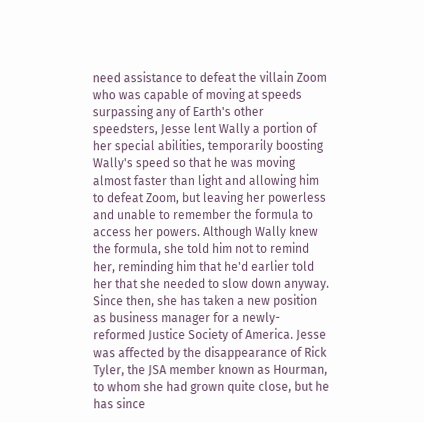need assistance to defeat the villain Zoom who was capable of moving at speeds surpassing any of Earth's other speedsters, Jesse lent Wally a portion of her special abilities, temporarily boosting Wally's speed so that he was moving almost faster than light and allowing him to defeat Zoom, but leaving her powerless and unable to remember the formula to access her powers. Although Wally knew the formula, she told him not to remind her, reminding him that he'd earlier told her that she needed to slow down anyway. Since then, she has taken a new position as business manager for a newly-reformed Justice Society of America. Jesse was affected by the disappearance of Rick Tyler, the JSA member known as Hourman, to whom she had grown quite close, but he has since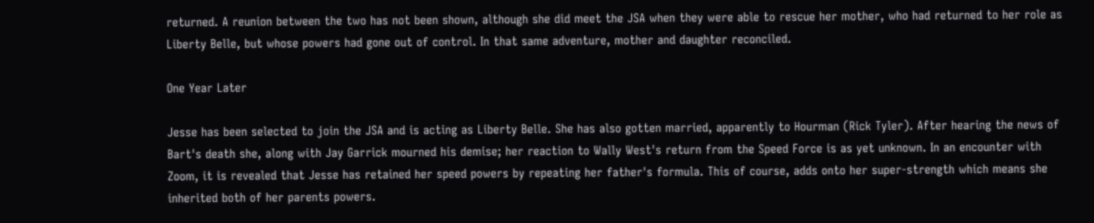returned. A reunion between the two has not been shown, although she did meet the JSA when they were able to rescue her mother, who had returned to her role as Liberty Belle, but whose powers had gone out of control. In that same adventure, mother and daughter reconciled.

One Year Later

Jesse has been selected to join the JSA and is acting as Liberty Belle. She has also gotten married, apparently to Hourman (Rick Tyler). After hearing the news of Bart's death she, along with Jay Garrick mourned his demise; her reaction to Wally West's return from the Speed Force is as yet unknown. In an encounter with Zoom, it is revealed that Jesse has retained her speed powers by repeating her father's formula. This of course, adds onto her super-strength which means she inherited both of her parents powers.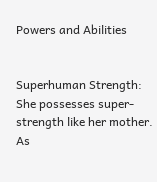Powers and Abilities


Superhuman Strength: She possesses super-strength like her mother. As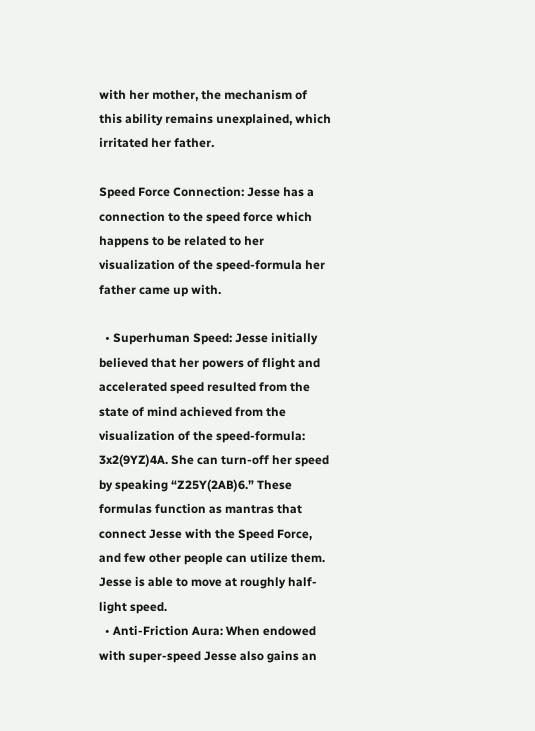with her mother, the mechanism of this ability remains unexplained, which irritated her father.

Speed Force Connection: Jesse has a connection to the speed force which happens to be related to her visualization of the speed-formula her father came up with.

  • Superhuman Speed: Jesse initially believed that her powers of flight and accelerated speed resulted from the state of mind achieved from the visualization of the speed-formula: 3x2(9YZ)4A. She can turn-off her speed by speaking “Z25Y(2AB)6.” These formulas function as mantras that connect Jesse with the Speed Force, and few other people can utilize them. Jesse is able to move at roughly half-light speed.
  • Anti-Friction Aura: When endowed with super-speed Jesse also gains an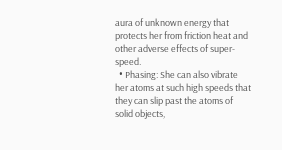aura of unknown energy that protects her from friction heat and other adverse effects of super-speed.
  • Phasing: She can also vibrate her atoms at such high speeds that they can slip past the atoms of solid objects,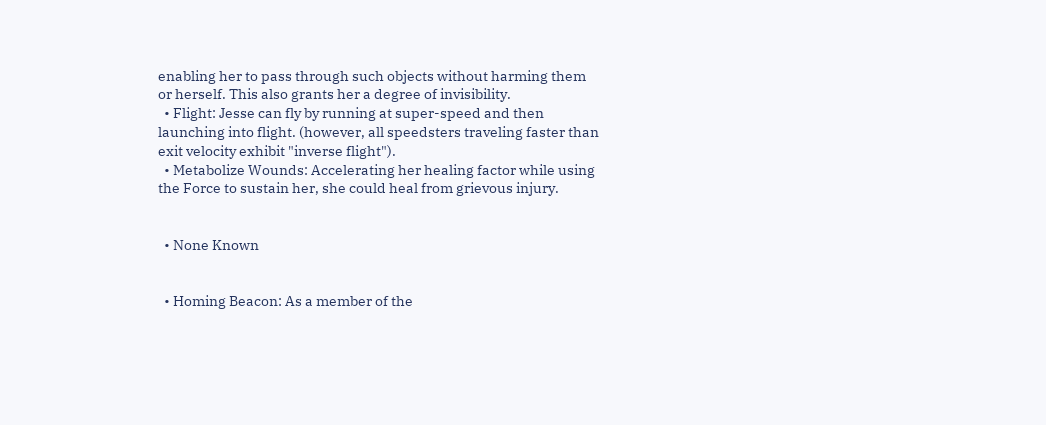enabling her to pass through such objects without harming them or herself. This also grants her a degree of invisibility.
  • Flight: Jesse can fly by running at super-speed and then launching into flight. (however, all speedsters traveling faster than exit velocity exhibit "inverse flight").
  • Metabolize Wounds: Accelerating her healing factor while using the Force to sustain her, she could heal from grievous injury.


  • None Known


  • Homing Beacon: As a member of the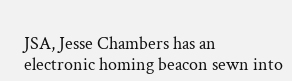JSA, Jesse Chambers has an electronic homing beacon sewn into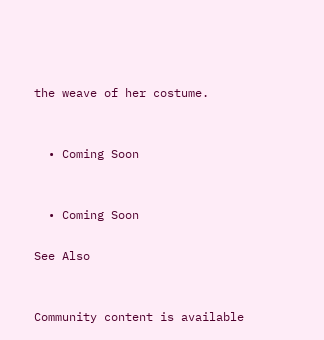the weave of her costume.


  • Coming Soon


  • Coming Soon

See Also


Community content is available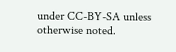under CC-BY-SA unless otherwise noted.